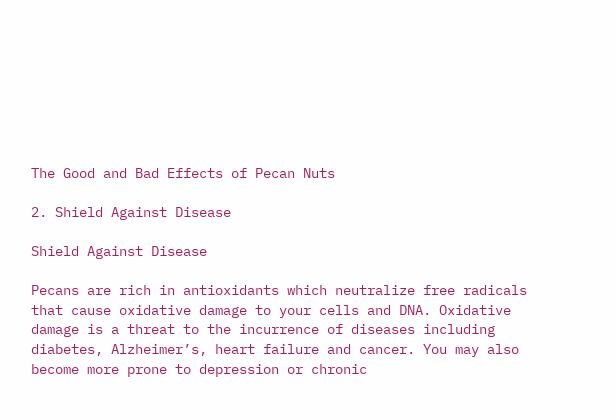The Good and Bad Effects of Pecan Nuts

2. Shield Against Disease

Shield Against Disease

Pecans are rich in antioxidants which neutralize free radicals that cause oxidative damage to your cells and DNA. Oxidative damage is a threat to the incurrence of diseases including diabetes, Alzheimer’s, heart failure and cancer. You may also become more prone to depression or chronic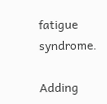fatigue syndrome.

Adding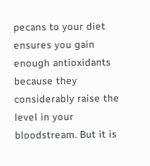pecans to your diet ensures you gain enough antioxidants because they considerably raise the level in your bloodstream. But it is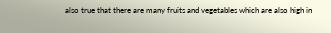also true that there are many fruits and vegetables which are also high in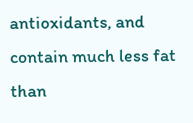antioxidants, and contain much less fat than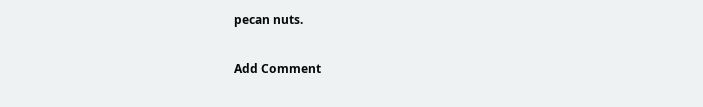pecan nuts.

Add Comment